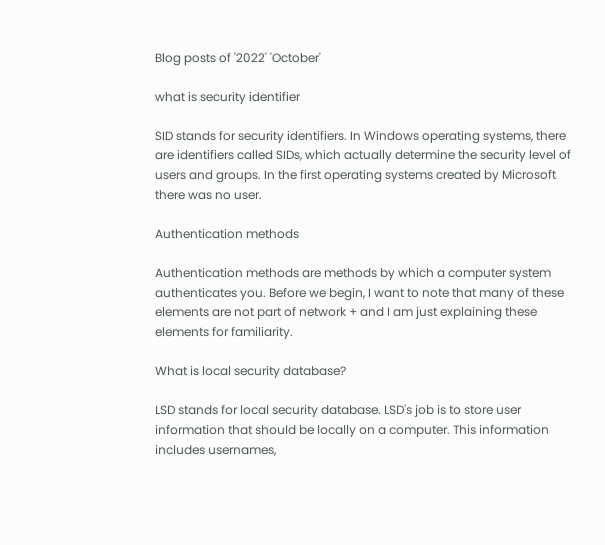Blog posts of '2022' 'October'

what is security identifier

SID stands for security identifiers. In Windows operating systems, there are identifiers called SIDs, which actually determine the security level of users and groups. In the first operating systems created by Microsoft there was no user.

Authentication methods

Authentication methods are methods by which a computer system authenticates you. Before we begin, I want to note that many of these elements are not part of network + and I am just explaining these elements for familiarity.

What is local security database?

LSD stands for local security database. LSD's job is to store user information that should be locally on a computer. This information includes usernames,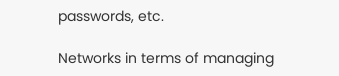passwords, etc.

Networks in terms of managing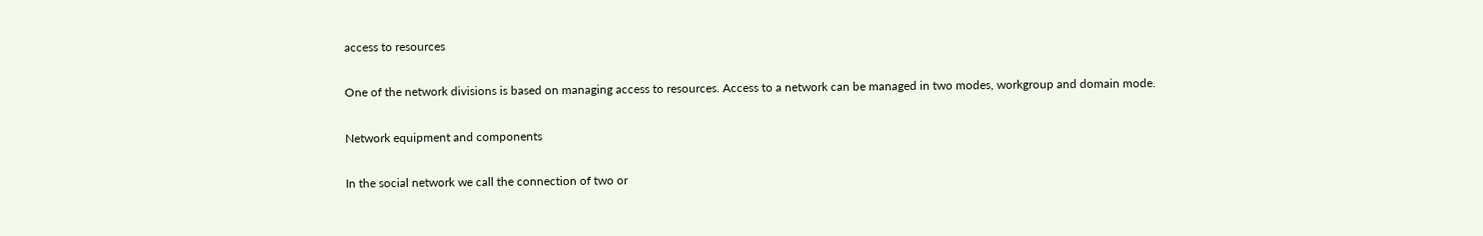access to resources

One of the network divisions is based on managing access to resources. Access to a network can be managed in two modes, workgroup and domain mode.

Network equipment and components

In the social network we call the connection of two or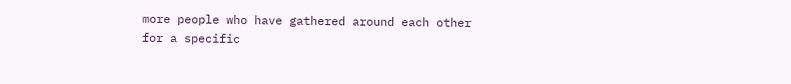more people who have gathered around each other for a specific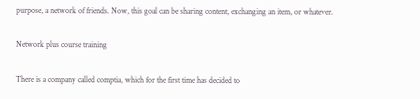purpose, a network of friends. Now, this goal can be sharing content, exchanging an item, or whatever.

Network plus course training

There is a company called comptia, which for the first time has decided to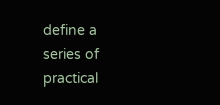define a series of practical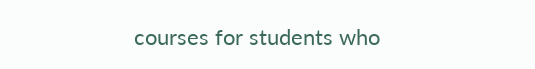courses for students who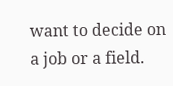want to decide on a job or a field.